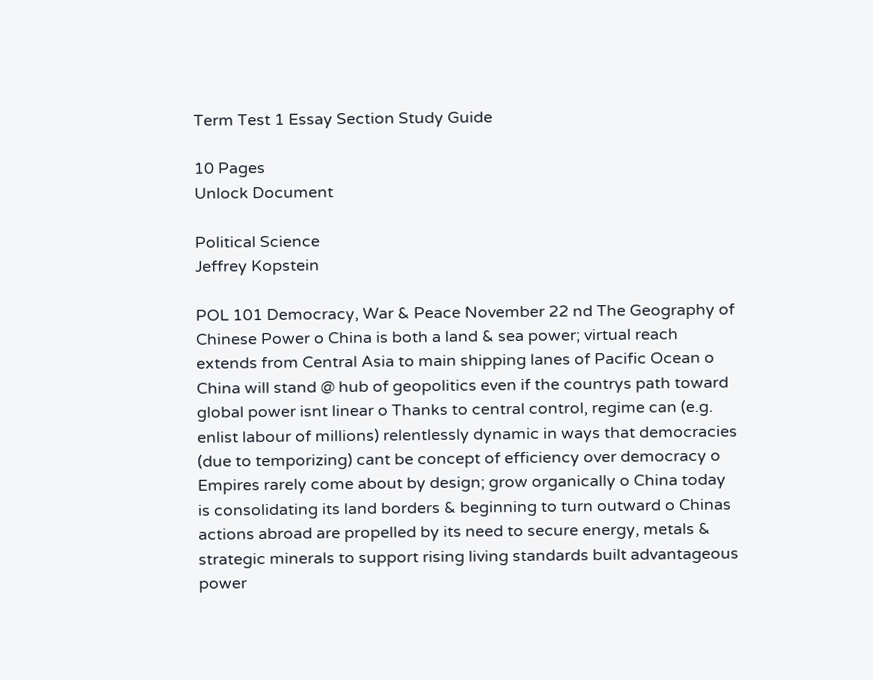Term Test 1 Essay Section Study Guide

10 Pages
Unlock Document

Political Science
Jeffrey Kopstein

POL 101 Democracy, War & Peace November 22 nd The Geography of Chinese Power o China is both a land & sea power; virtual reach extends from Central Asia to main shipping lanes of Pacific Ocean o China will stand @ hub of geopolitics even if the countrys path toward global power isnt linear o Thanks to central control, regime can (e.g. enlist labour of millions) relentlessly dynamic in ways that democracies (due to temporizing) cant be concept of efficiency over democracy o Empires rarely come about by design; grow organically o China today is consolidating its land borders & beginning to turn outward o Chinas actions abroad are propelled by its need to secure energy, metals & strategic minerals to support rising living standards built advantageous power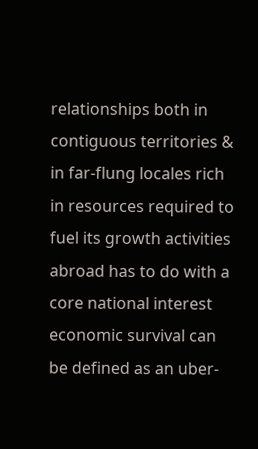relationships both in contiguous territories & in far-flung locales rich in resources required to fuel its growth activities abroad has to do with a core national interest economic survival can be defined as an uber-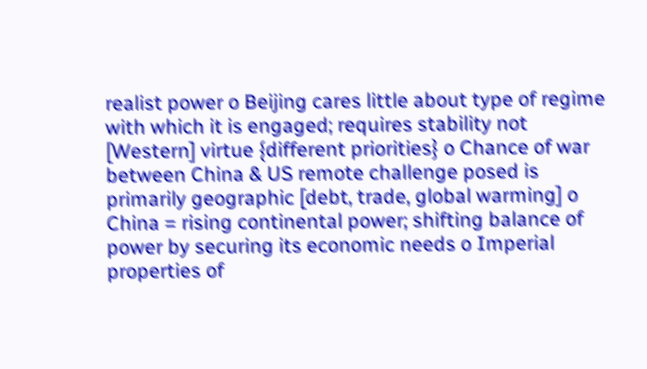realist power o Beijing cares little about type of regime with which it is engaged; requires stability not [Western] virtue {different priorities} o Chance of war between China & US remote challenge posed is primarily geographic [debt, trade, global warming] o China = rising continental power; shifting balance of power by securing its economic needs o Imperial properties of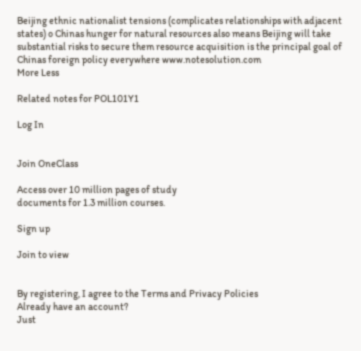Beijing ethnic nationalist tensions (complicates relationships with adjacent states) o Chinas hunger for natural resources also means Beijing will take substantial risks to secure them resource acquisition is the principal goal of Chinas foreign policy everywhere www.notesolution.com
More Less

Related notes for POL101Y1

Log In


Join OneClass

Access over 10 million pages of study
documents for 1.3 million courses.

Sign up

Join to view


By registering, I agree to the Terms and Privacy Policies
Already have an account?
Just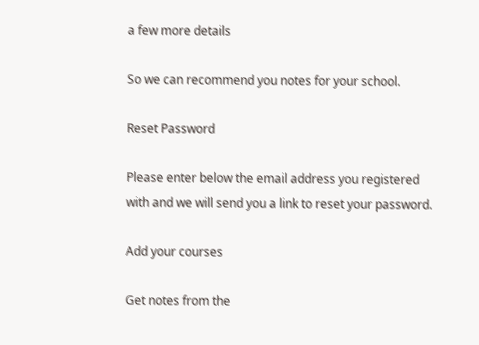a few more details

So we can recommend you notes for your school.

Reset Password

Please enter below the email address you registered with and we will send you a link to reset your password.

Add your courses

Get notes from the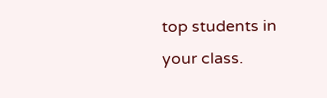top students in your class.